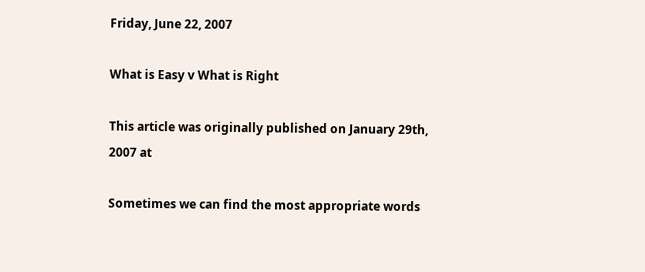Friday, June 22, 2007

What is Easy v What is Right

This article was originally published on January 29th, 2007 at

Sometimes we can find the most appropriate words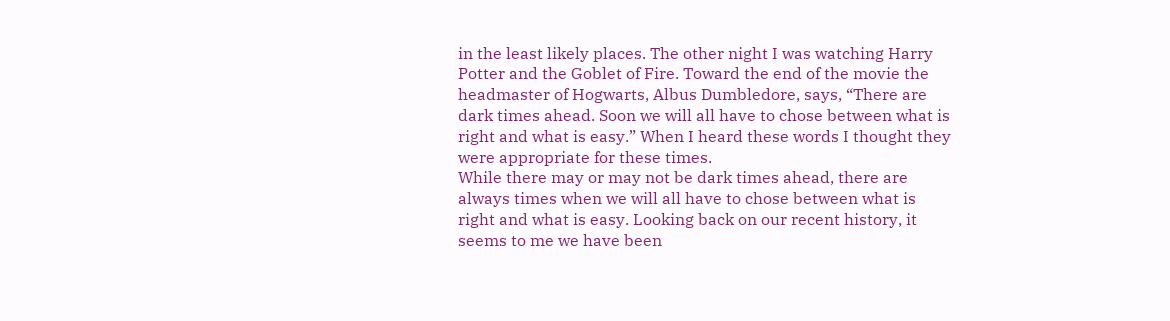in the least likely places. The other night I was watching Harry Potter and the Goblet of Fire. Toward the end of the movie the headmaster of Hogwarts, Albus Dumbledore, says, “There are dark times ahead. Soon we will all have to chose between what is right and what is easy.” When I heard these words I thought they were appropriate for these times.
While there may or may not be dark times ahead, there are always times when we will all have to chose between what is right and what is easy. Looking back on our recent history, it seems to me we have been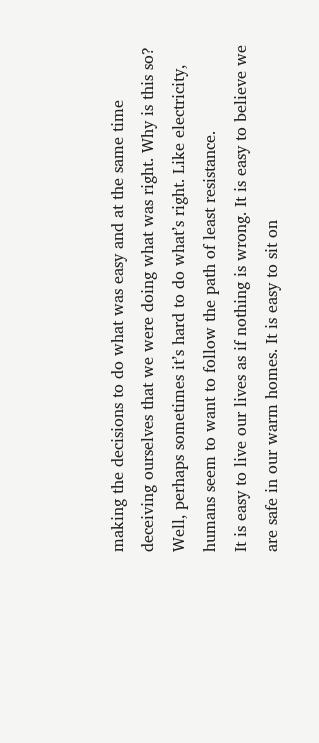making the decisions to do what was easy and at the same time deceiving ourselves that we were doing what was right. Why is this so? Well, perhaps sometimes it’s hard to do what’s right. Like electricity, humans seem to want to follow the path of least resistance.
It is easy to live our lives as if nothing is wrong. It is easy to believe we are safe in our warm homes. It is easy to sit on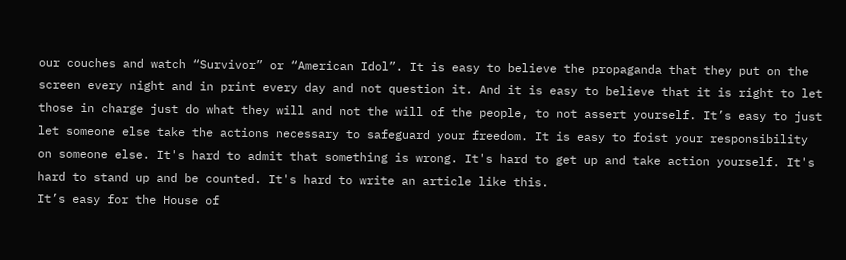our couches and watch “Survivor” or “American Idol”. It is easy to believe the propaganda that they put on the screen every night and in print every day and not question it. And it is easy to believe that it is right to let those in charge just do what they will and not the will of the people, to not assert yourself. It’s easy to just let someone else take the actions necessary to safeguard your freedom. It is easy to foist your responsibility on someone else. It's hard to admit that something is wrong. It's hard to get up and take action yourself. It's hard to stand up and be counted. It's hard to write an article like this.
It’s easy for the House of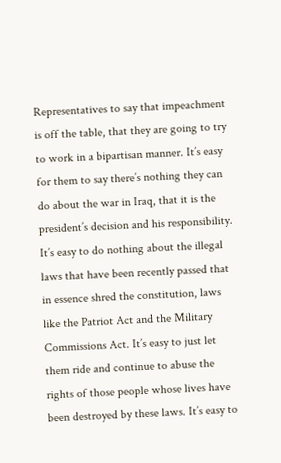Representatives to say that impeachment is off the table, that they are going to try to work in a bipartisan manner. It’s easy for them to say there’s nothing they can do about the war in Iraq, that it is the president’s decision and his responsibility. It’s easy to do nothing about the illegal laws that have been recently passed that in essence shred the constitution, laws like the Patriot Act and the Military Commissions Act. It’s easy to just let them ride and continue to abuse the rights of those people whose lives have been destroyed by these laws. It’s easy to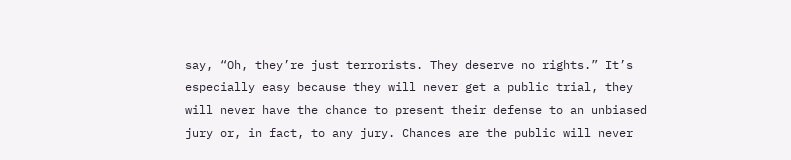say, “Oh, they’re just terrorists. They deserve no rights.” It’s especially easy because they will never get a public trial, they will never have the chance to present their defense to an unbiased jury or, in fact, to any jury. Chances are the public will never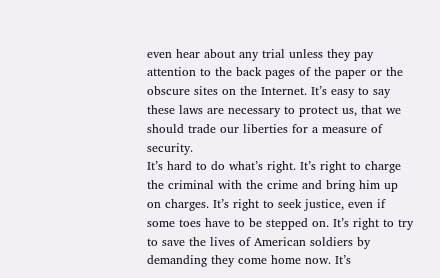even hear about any trial unless they pay attention to the back pages of the paper or the obscure sites on the Internet. It’s easy to say these laws are necessary to protect us, that we should trade our liberties for a measure of security.
It’s hard to do what’s right. It’s right to charge the criminal with the crime and bring him up on charges. It’s right to seek justice, even if some toes have to be stepped on. It’s right to try to save the lives of American soldiers by demanding they come home now. It’s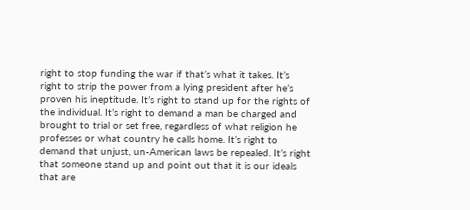right to stop funding the war if that’s what it takes. It’s right to strip the power from a lying president after he’s proven his ineptitude. It’s right to stand up for the rights of the individual. It’s right to demand a man be charged and brought to trial or set free, regardless of what religion he professes or what country he calls home. It’s right to demand that unjust, un-American laws be repealed. It’s right that someone stand up and point out that it is our ideals that are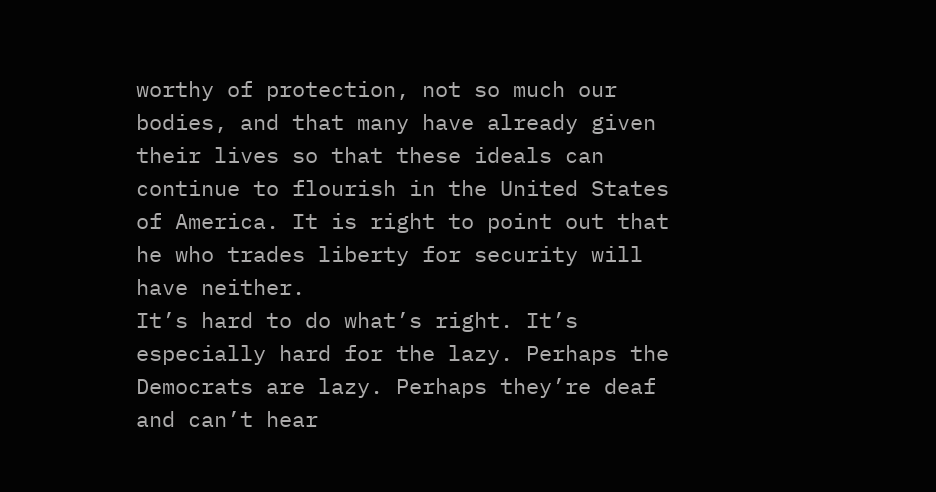worthy of protection, not so much our bodies, and that many have already given their lives so that these ideals can continue to flourish in the United States of America. It is right to point out that he who trades liberty for security will have neither.
It’s hard to do what’s right. It’s especially hard for the lazy. Perhaps the Democrats are lazy. Perhaps they’re deaf and can’t hear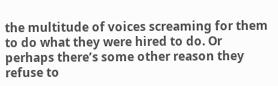the multitude of voices screaming for them to do what they were hired to do. Or perhaps there’s some other reason they refuse to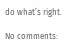do what’s right.

No comments: